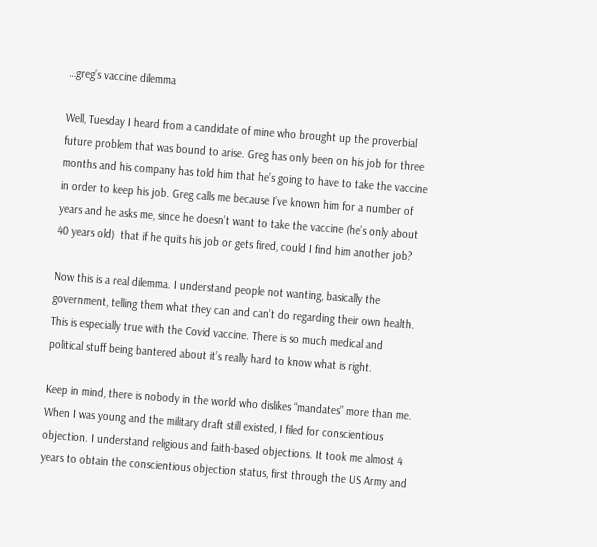…greg’s vaccine dilemma

Well, Tuesday I heard from a candidate of mine who brought up the proverbial future problem that was bound to arise. Greg has only been on his job for three months and his company has told him that he’s going to have to take the vaccine in order to keep his job. Greg calls me because I’ve known him for a number of years and he asks me, since he doesn’t want to take the vaccine (he’s only about 40 years old)  that if he quits his job or gets fired, could I find him another job?

Now this is a real dilemma. I understand people not wanting, basically the government, telling them what they can and can’t do regarding their own health. This is especially true with the Covid vaccine. There is so much medical and political stuff being bantered about it’s really hard to know what is right.

Keep in mind, there is nobody in the world who dislikes “mandates” more than me. When I was young and the military draft still existed, I filed for conscientious objection. I understand religious and faith-based objections. It took me almost 4 years to obtain the conscientious objection status, first through the US Army and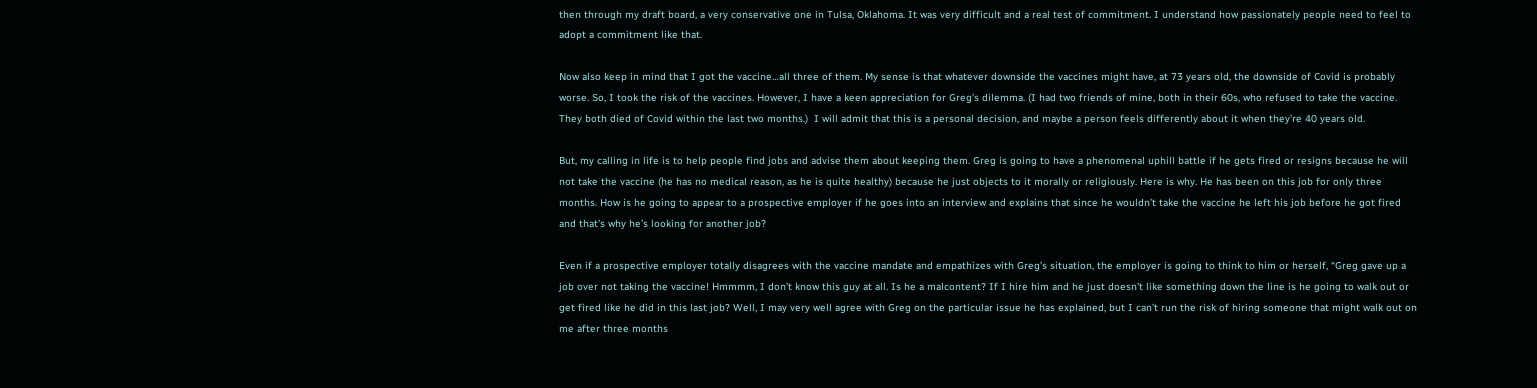then through my draft board, a very conservative one in Tulsa, Oklahoma. It was very difficult and a real test of commitment. I understand how passionately people need to feel to adopt a commitment like that.

Now also keep in mind that I got the vaccine…all three of them. My sense is that whatever downside the vaccines might have, at 73 years old, the downside of Covid is probably worse. So, I took the risk of the vaccines. However, I have a keen appreciation for Greg’s dilemma. (I had two friends of mine, both in their 60s, who refused to take the vaccine. They both died of Covid within the last two months.)  I will admit that this is a personal decision, and maybe a person feels differently about it when they’re 40 years old.

But, my calling in life is to help people find jobs and advise them about keeping them. Greg is going to have a phenomenal uphill battle if he gets fired or resigns because he will not take the vaccine (he has no medical reason, as he is quite healthy) because he just objects to it morally or religiously. Here is why. He has been on this job for only three months. How is he going to appear to a prospective employer if he goes into an interview and explains that since he wouldn’t take the vaccine he left his job before he got fired and that’s why he’s looking for another job?

Even if a prospective employer totally disagrees with the vaccine mandate and empathizes with Greg’s situation, the employer is going to think to him or herself, “Greg gave up a job over not taking the vaccine! Hmmmm, I don’t know this guy at all. Is he a malcontent? If I hire him and he just doesn’t like something down the line is he going to walk out or get fired like he did in this last job? Well, I may very well agree with Greg on the particular issue he has explained, but I can’t run the risk of hiring someone that might walk out on me after three months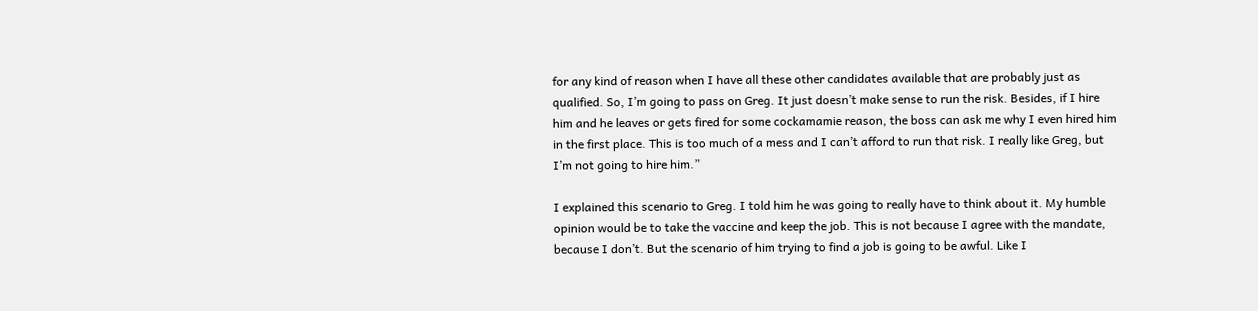for any kind of reason when I have all these other candidates available that are probably just as qualified. So, I’m going to pass on Greg. It just doesn’t make sense to run the risk. Besides, if I hire him and he leaves or gets fired for some cockamamie reason, the boss can ask me why I even hired him in the first place. This is too much of a mess and I can’t afford to run that risk. I really like Greg, but I’m not going to hire him.”

I explained this scenario to Greg. I told him he was going to really have to think about it. My humble opinion would be to take the vaccine and keep the job. This is not because I agree with the mandate, because I don’t. But the scenario of him trying to find a job is going to be awful. Like I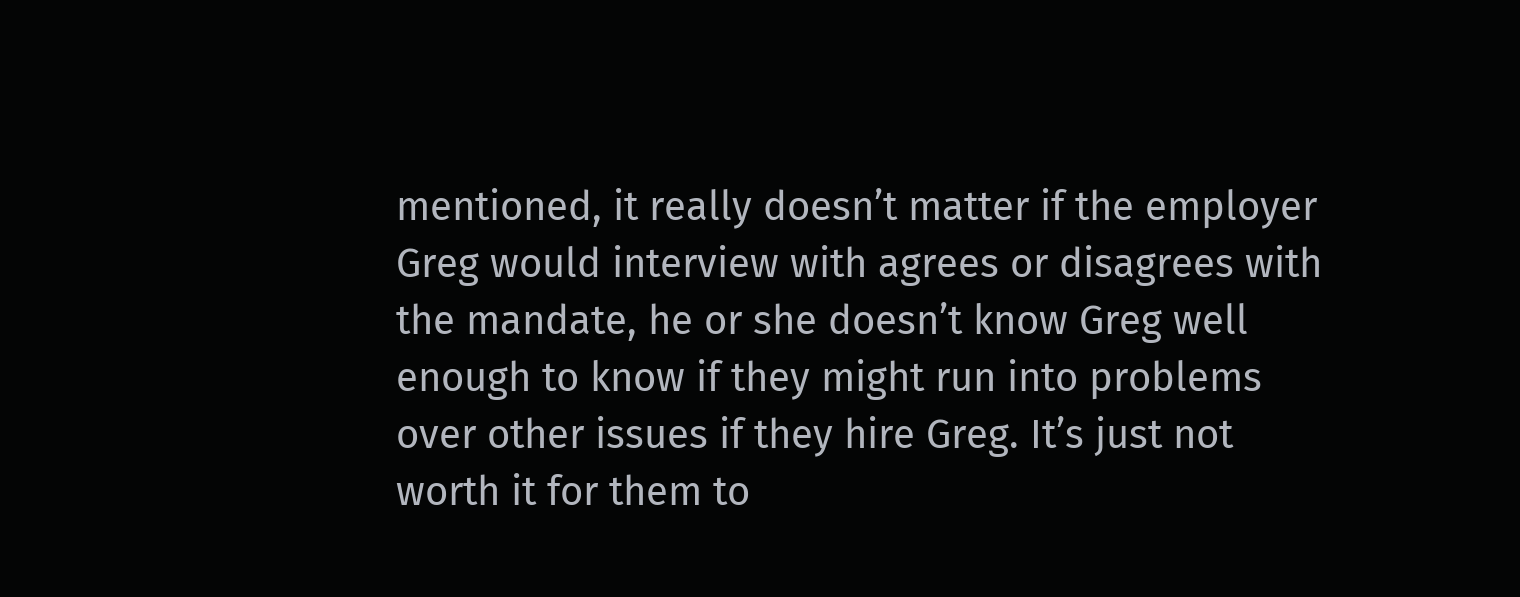mentioned, it really doesn’t matter if the employer Greg would interview with agrees or disagrees with the mandate, he or she doesn’t know Greg well enough to know if they might run into problems over other issues if they hire Greg. It’s just not worth it for them to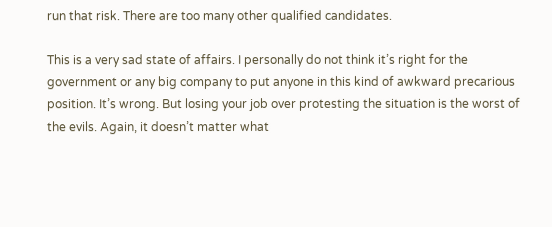run that risk. There are too many other qualified candidates.

This is a very sad state of affairs. I personally do not think it’s right for the government or any big company to put anyone in this kind of awkward precarious position. It’s wrong. But losing your job over protesting the situation is the worst of the evils. Again, it doesn’t matter what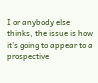I or anybody else thinks, the issue is how it’s going to appear to a prospective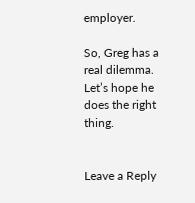employer.

So, Greg has a real dilemma. Let’s hope he does the right thing.


Leave a Reply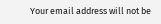Your email address will not be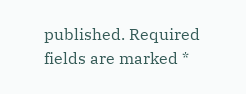published. Required fields are marked *